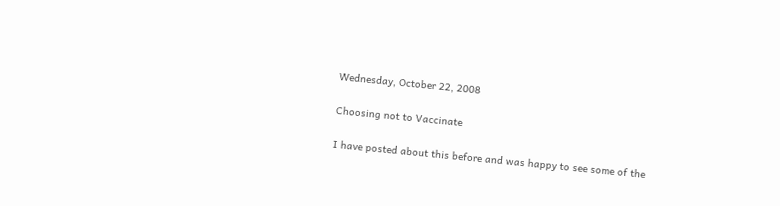Wednesday, October 22, 2008

Choosing not to Vaccinate

I have posted about this before and was happy to see some of the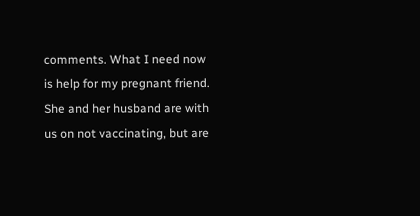comments. What I need now is help for my pregnant friend. She and her husband are with us on not vaccinating, but are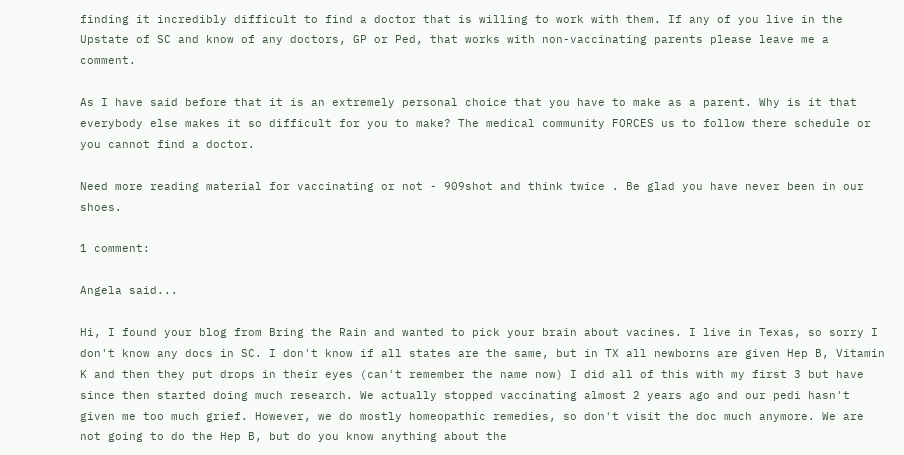finding it incredibly difficult to find a doctor that is willing to work with them. If any of you live in the Upstate of SC and know of any doctors, GP or Ped, that works with non-vaccinating parents please leave me a comment.

As I have said before that it is an extremely personal choice that you have to make as a parent. Why is it that everybody else makes it so difficult for you to make? The medical community FORCES us to follow there schedule or you cannot find a doctor.

Need more reading material for vaccinating or not - 909shot and think twice . Be glad you have never been in our shoes.

1 comment:

Angela said...

Hi, I found your blog from Bring the Rain and wanted to pick your brain about vacines. I live in Texas, so sorry I don't know any docs in SC. I don't know if all states are the same, but in TX all newborns are given Hep B, Vitamin K and then they put drops in their eyes (can't remember the name now) I did all of this with my first 3 but have since then started doing much research. We actually stopped vaccinating almost 2 years ago and our pedi hasn't given me too much grief. However, we do mostly homeopathic remedies, so don't visit the doc much anymore. We are not going to do the Hep B, but do you know anything about the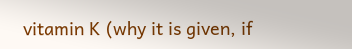vitamin K (why it is given, if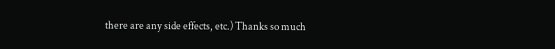there are any side effects, etc.) Thanks so much